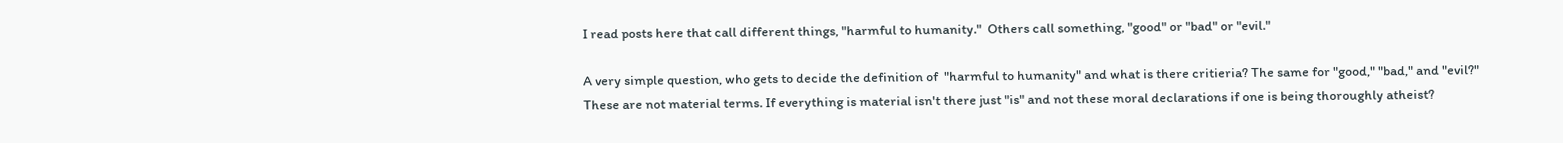I read posts here that call different things, "harmful to humanity."  Others call something, "good" or "bad" or "evil."

A very simple question, who gets to decide the definition of  "harmful to humanity" and what is there critieria? The same for "good," "bad," and "evil?" These are not material terms. If everything is material isn't there just "is" and not these moral declarations if one is being thoroughly atheist?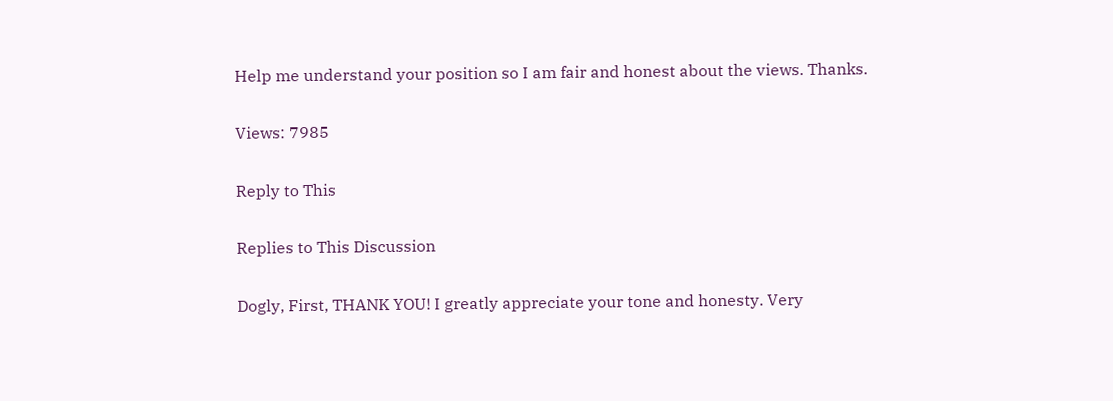Help me understand your position so I am fair and honest about the views. Thanks.

Views: 7985

Reply to This

Replies to This Discussion

Dogly, First, THANK YOU! I greatly appreciate your tone and honesty. Very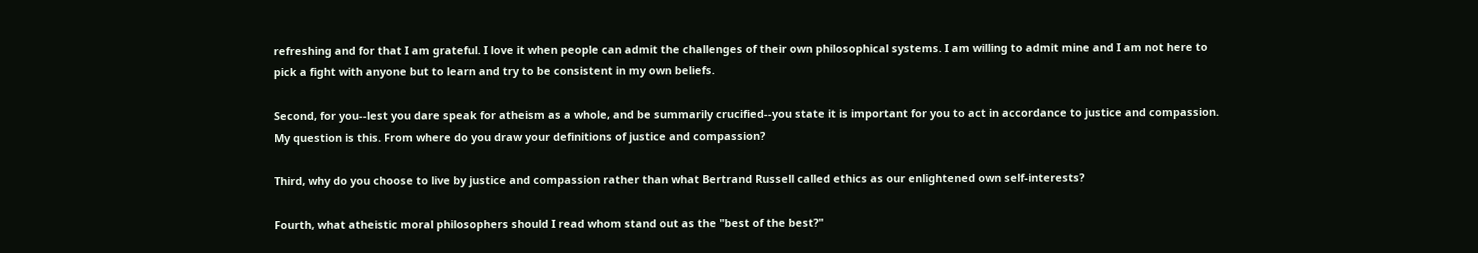refreshing and for that I am grateful. I love it when people can admit the challenges of their own philosophical systems. I am willing to admit mine and I am not here to pick a fight with anyone but to learn and try to be consistent in my own beliefs.

Second, for you--lest you dare speak for atheism as a whole, and be summarily crucified--you state it is important for you to act in accordance to justice and compassion. My question is this. From where do you draw your definitions of justice and compassion?

Third, why do you choose to live by justice and compassion rather than what Bertrand Russell called ethics as our enlightened own self-interests?

Fourth, what atheistic moral philosophers should I read whom stand out as the "best of the best?"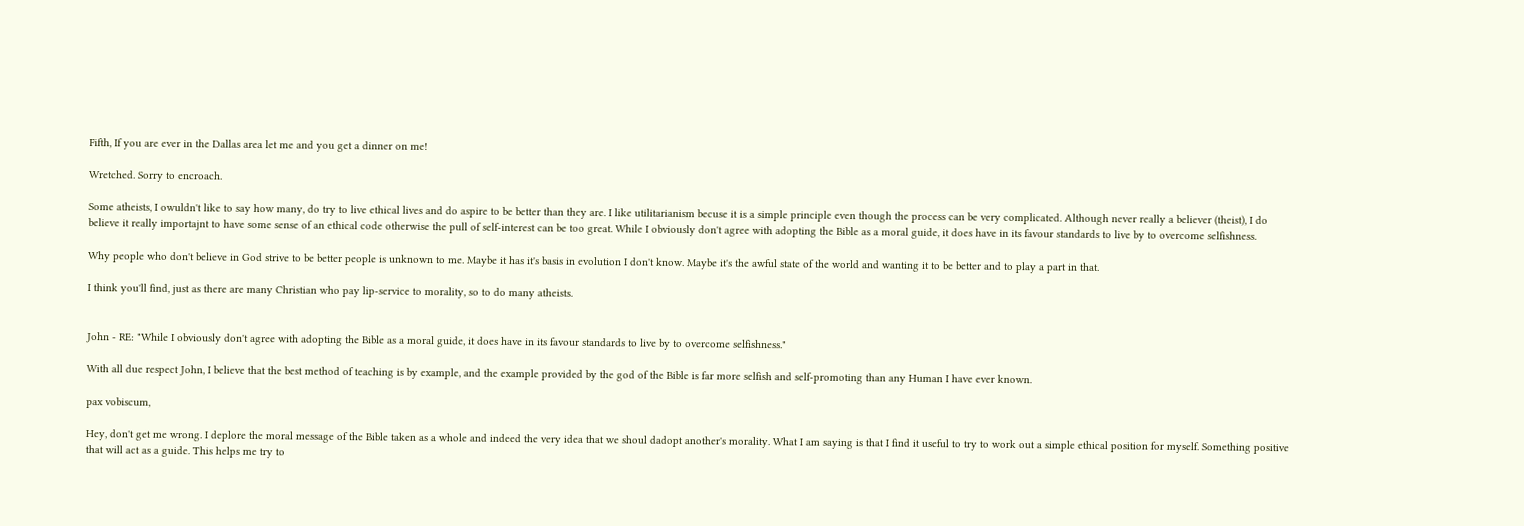Fifth, If you are ever in the Dallas area let me and you get a dinner on me!

Wretched. Sorry to encroach.

Some atheists, I owuldn't like to say how many, do try to live ethical lives and do aspire to be better than they are. I like utilitarianism becuse it is a simple principle even though the process can be very complicated. Although never really a believer (theist), I do believe it really importajnt to have some sense of an ethical code otherwise the pull of self-interest can be too great. While I obviously don't agree with adopting the Bible as a moral guide, it does have in its favour standards to live by to overcome selfishness.

Why people who don't believe in God strive to be better people is unknown to me. Maybe it has it's basis in evolution I don't know. Maybe it's the awful state of the world and wanting it to be better and to play a part in that.

I think you'll find, just as there are many Christian who pay lip-service to morality, so to do many atheists.


John - RE: "While I obviously don't agree with adopting the Bible as a moral guide, it does have in its favour standards to live by to overcome selfishness."

With all due respect John, I believe that the best method of teaching is by example, and the example provided by the god of the Bible is far more selfish and self-promoting than any Human I have ever known.

pax vobiscum,

Hey, don't get me wrong. I deplore the moral message of the Bible taken as a whole and indeed the very idea that we shoul dadopt another's morality. What I am saying is that I find it useful to try to work out a simple ethical position for myself. Something positive that will act as a guide. This helps me try to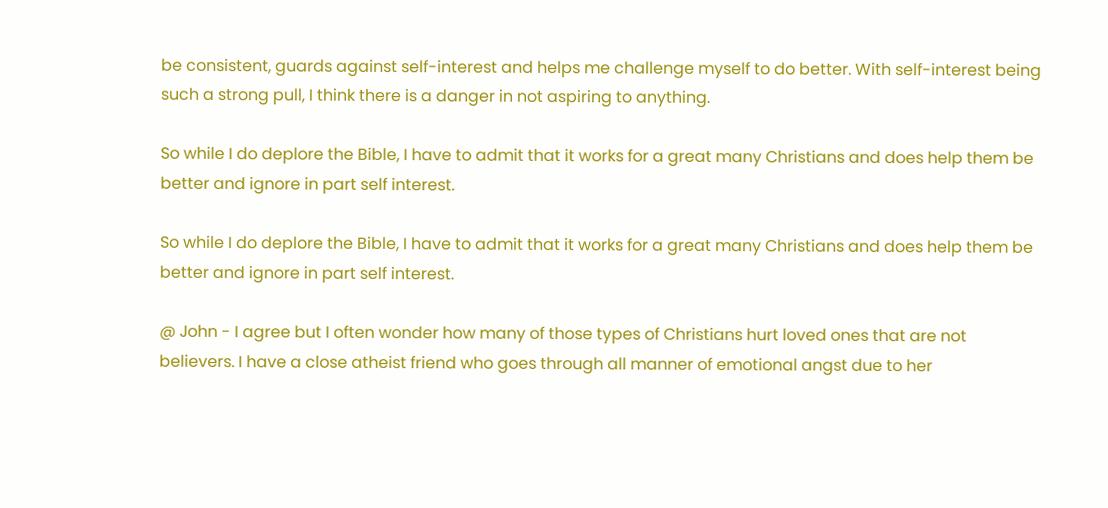be consistent, guards against self-interest and helps me challenge myself to do better. With self-interest being such a strong pull, I think there is a danger in not aspiring to anything.

So while I do deplore the Bible, I have to admit that it works for a great many Christians and does help them be better and ignore in part self interest.

So while I do deplore the Bible, I have to admit that it works for a great many Christians and does help them be better and ignore in part self interest.

@ John - I agree but I often wonder how many of those types of Christians hurt loved ones that are not believers. I have a close atheist friend who goes through all manner of emotional angst due to her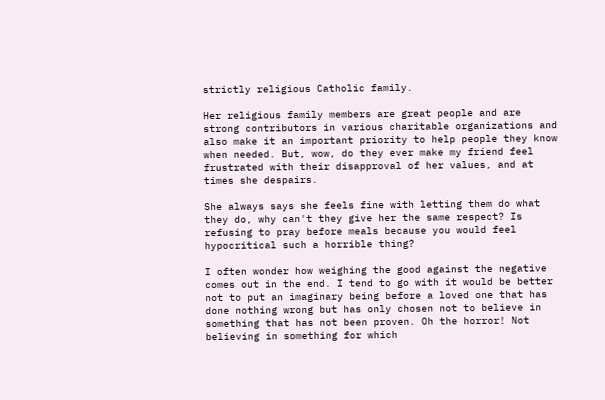strictly religious Catholic family.

Her religious family members are great people and are strong contributors in various charitable organizations and also make it an important priority to help people they know when needed. But, wow, do they ever make my friend feel frustrated with their disapproval of her values, and at times she despairs.

She always says she feels fine with letting them do what they do, why can't they give her the same respect? Is refusing to pray before meals because you would feel hypocritical such a horrible thing?

I often wonder how weighing the good against the negative comes out in the end. I tend to go with it would be better not to put an imaginary being before a loved one that has done nothing wrong but has only chosen not to believe in something that has not been proven. Oh the horror! Not believing in something for which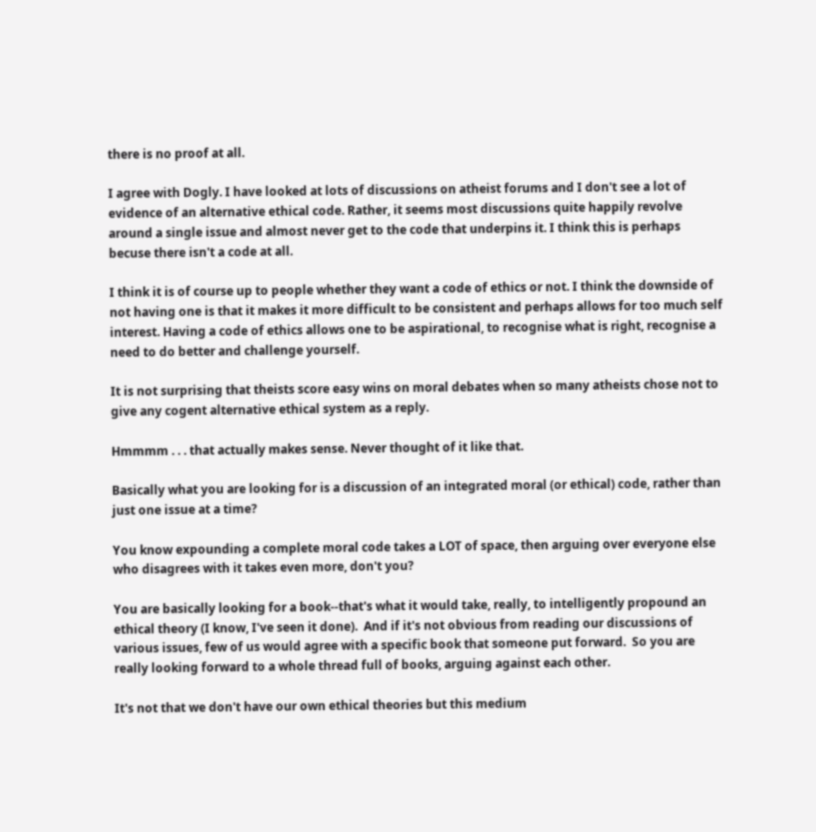there is no proof at all.

I agree with Dogly. I have looked at lots of discussions on atheist forums and I don't see a lot of evidence of an alternative ethical code. Rather, it seems most discussions quite happily revolve around a single issue and almost never get to the code that underpins it. I think this is perhaps becuse there isn't a code at all.

I think it is of course up to people whether they want a code of ethics or not. I think the downside of not having one is that it makes it more difficult to be consistent and perhaps allows for too much self interest. Having a code of ethics allows one to be aspirational, to recognise what is right, recognise a need to do better and challenge yourself.

It is not surprising that theists score easy wins on moral debates when so many atheists chose not to give any cogent alternative ethical system as a reply.

Hmmmm . . . that actually makes sense. Never thought of it like that.

Basically what you are looking for is a discussion of an integrated moral (or ethical) code, rather than just one issue at a time?

You know expounding a complete moral code takes a LOT of space, then arguing over everyone else who disagrees with it takes even more, don't you?

You are basically looking for a book--that's what it would take, really, to intelligently propound an ethical theory (I know, I've seen it done).  And if it's not obvious from reading our discussions of various issues, few of us would agree with a specific book that someone put forward.  So you are really looking forward to a whole thread full of books, arguing against each other.

It's not that we don't have our own ethical theories but this medium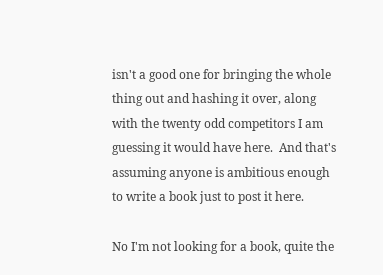isn't a good one for bringing the whole thing out and hashing it over, along with the twenty odd competitors I am guessing it would have here.  And that's assuming anyone is ambitious enough to write a book just to post it here.

No I'm not looking for a book, quite the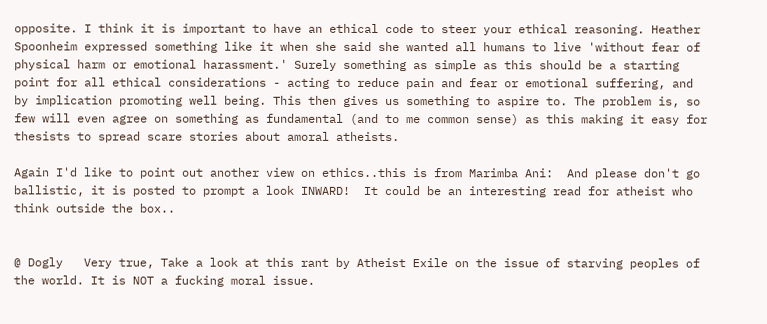opposite. I think it is important to have an ethical code to steer your ethical reasoning. Heather Spoonheim expressed something like it when she said she wanted all humans to live 'without fear of physical harm or emotional harassment.' Surely something as simple as this should be a starting point for all ethical considerations - acting to reduce pain and fear or emotional suffering, and by implication promoting well being. This then gives us something to aspire to. The problem is, so few will even agree on something as fundamental (and to me common sense) as this making it easy for thesists to spread scare stories about amoral atheists.

Again I'd like to point out another view on ethics..this is from Marimba Ani:  And please don't go ballistic, it is posted to prompt a look INWARD!  It could be an interesting read for atheist who think outside the box..


@ Dogly   Very true, Take a look at this rant by Atheist Exile on the issue of starving peoples of the world. It is NOT a fucking moral issue.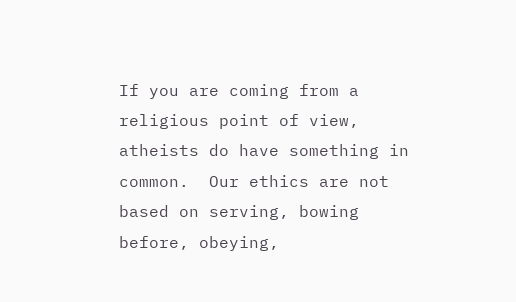If you are coming from a religious point of view, atheists do have something in common.  Our ethics are not based on serving, bowing before, obeying,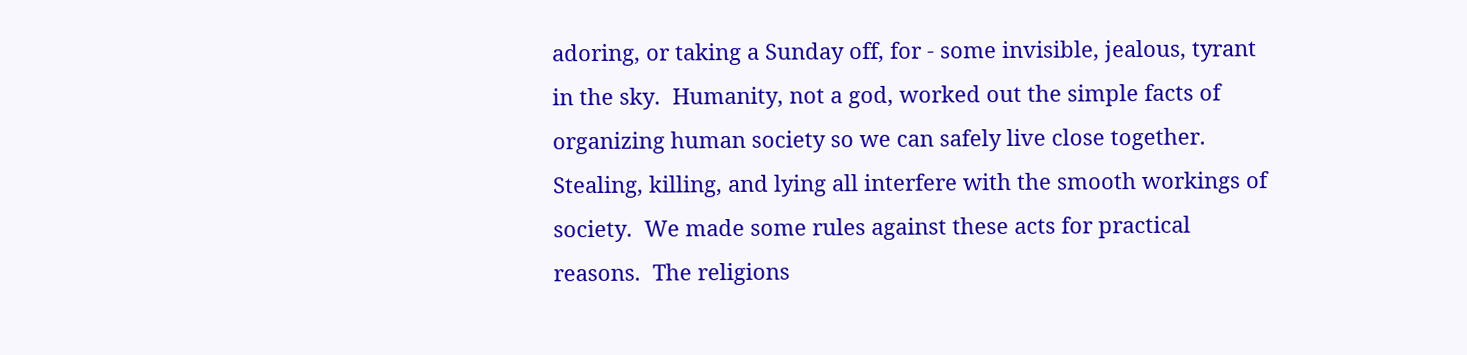adoring, or taking a Sunday off, for - some invisible, jealous, tyrant in the sky.  Humanity, not a god, worked out the simple facts of organizing human society so we can safely live close together.  Stealing, killing, and lying all interfere with the smooth workings of society.  We made some rules against these acts for practical reasons.  The religions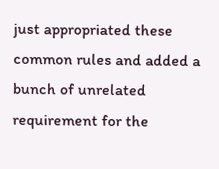just appropriated these common rules and added a bunch of unrelated requirement for the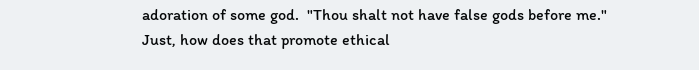adoration of some god.  "Thou shalt not have false gods before me."  Just, how does that promote ethical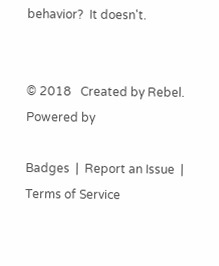behavior?  It doesn't.


© 2018   Created by Rebel.   Powered by

Badges  |  Report an Issue  |  Terms of Service